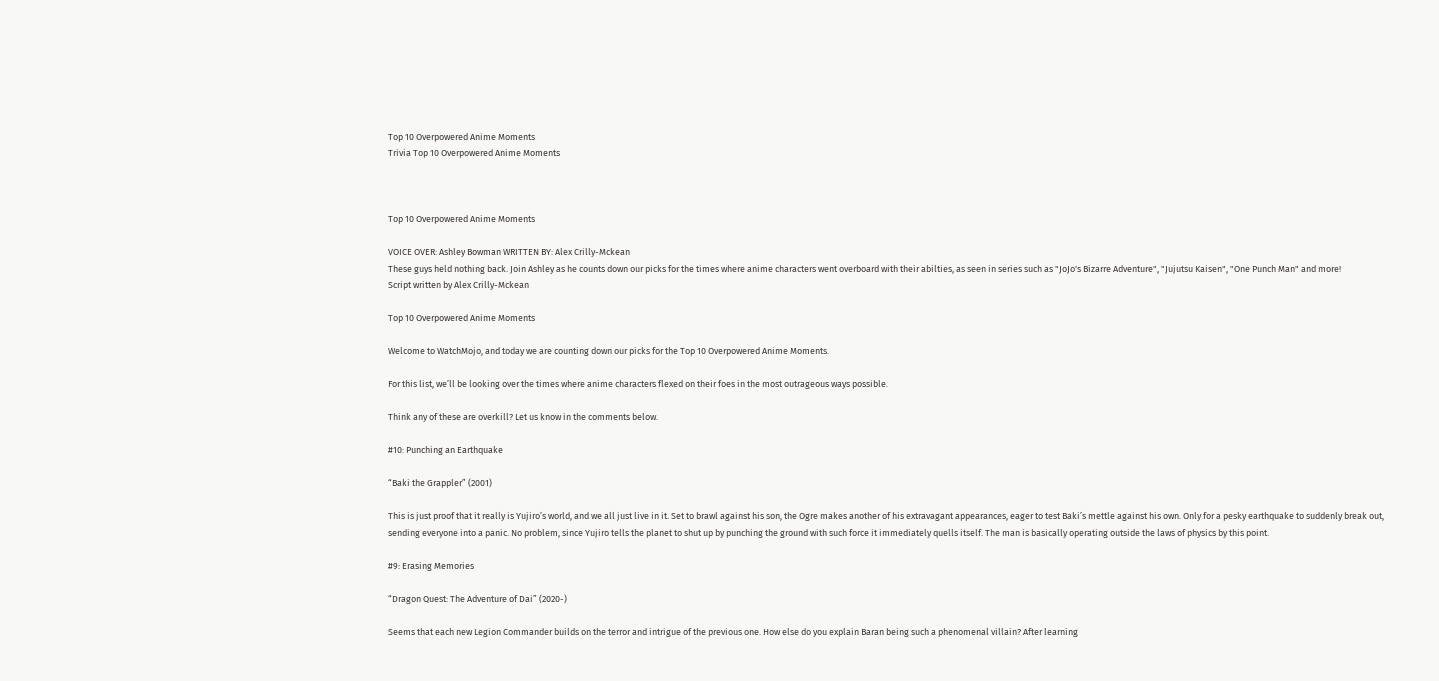Top 10 Overpowered Anime Moments
Trivia Top 10 Overpowered Anime Moments



Top 10 Overpowered Anime Moments

VOICE OVER: Ashley Bowman WRITTEN BY: Alex Crilly-Mckean
These guys held nothing back. Join Ashley as he counts down our picks for the times where anime characters went overboard with their abilties, as seen in series such as "JoJo's Bizarre Adventure", "Jujutsu Kaisen", "One Punch Man" and more!
Script written by Alex Crilly-Mckean

Top 10 Overpowered Anime Moments

Welcome to WatchMojo, and today we are counting down our picks for the Top 10 Overpowered Anime Moments.

For this list, we’ll be looking over the times where anime characters flexed on their foes in the most outrageous ways possible.

Think any of these are overkill? Let us know in the comments below.

#10: Punching an Earthquake

“Baki the Grappler” (2001)

This is just proof that it really is Yujiro’s world, and we all just live in it. Set to brawl against his son, the Ogre makes another of his extravagant appearances, eager to test Baki’s mettle against his own. Only for a pesky earthquake to suddenly break out, sending everyone into a panic. No problem, since Yujiro tells the planet to shut up by punching the ground with such force it immediately quells itself. The man is basically operating outside the laws of physics by this point.

#9: Erasing Memories

“Dragon Quest: The Adventure of Dai” (2020-)

Seems that each new Legion Commander builds on the terror and intrigue of the previous one. How else do you explain Baran being such a phenomenal villain? After learning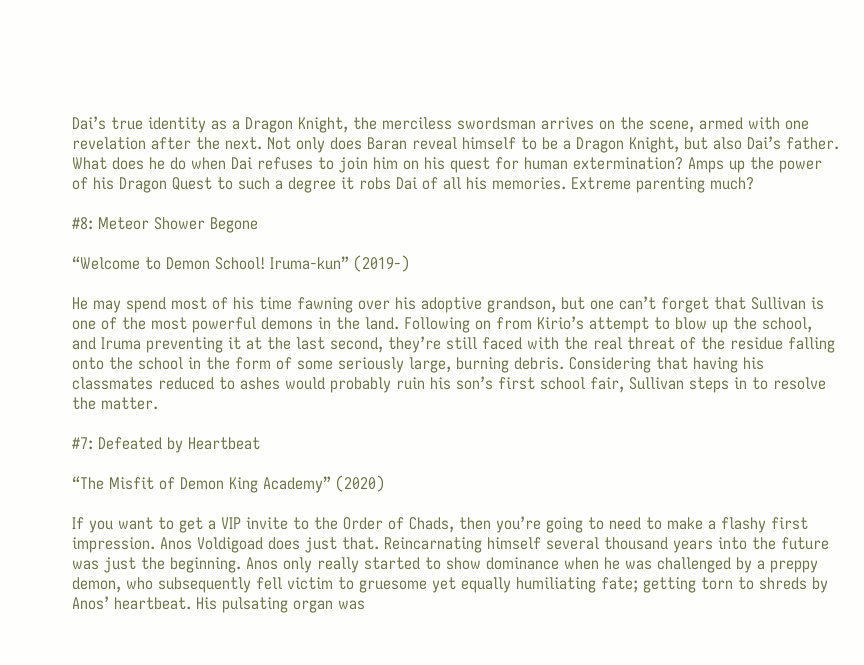Dai’s true identity as a Dragon Knight, the merciless swordsman arrives on the scene, armed with one revelation after the next. Not only does Baran reveal himself to be a Dragon Knight, but also Dai’s father. What does he do when Dai refuses to join him on his quest for human extermination? Amps up the power of his Dragon Quest to such a degree it robs Dai of all his memories. Extreme parenting much?

#8: Meteor Shower Begone

“Welcome to Demon School! Iruma-kun” (2019-)

He may spend most of his time fawning over his adoptive grandson, but one can’t forget that Sullivan is one of the most powerful demons in the land. Following on from Kirio’s attempt to blow up the school, and Iruma preventing it at the last second, they’re still faced with the real threat of the residue falling onto the school in the form of some seriously large, burning debris. Considering that having his classmates reduced to ashes would probably ruin his son’s first school fair, Sullivan steps in to resolve the matter.

#7: Defeated by Heartbeat

“The Misfit of Demon King Academy” (2020)

If you want to get a VIP invite to the Order of Chads, then you’re going to need to make a flashy first impression. Anos Voldigoad does just that. Reincarnating himself several thousand years into the future was just the beginning. Anos only really started to show dominance when he was challenged by a preppy demon, who subsequently fell victim to gruesome yet equally humiliating fate; getting torn to shreds by Anos’ heartbeat. His pulsating organ was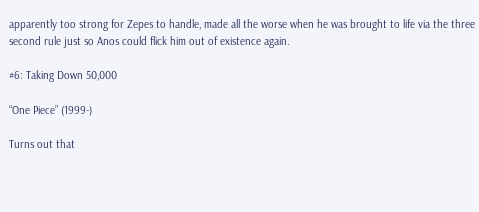apparently too strong for Zepes to handle, made all the worse when he was brought to life via the three second rule just so Anos could flick him out of existence again.

#6: Taking Down 50,000

“One Piece” (1999-)

Turns out that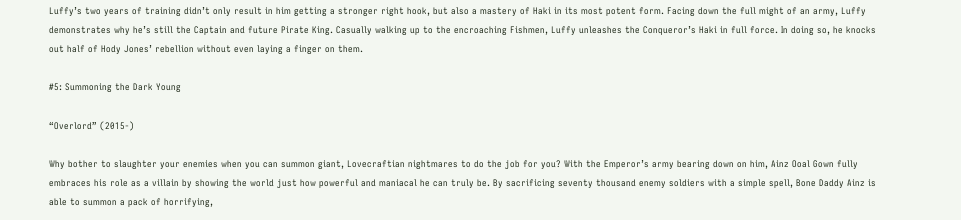Luffy’s two years of training didn’t only result in him getting a stronger right hook, but also a mastery of Haki in its most potent form. Facing down the full might of an army, Luffy demonstrates why he’s still the Captain and future Pirate King. Casually walking up to the encroaching Fishmen, Luffy unleashes the Conqueror’s Haki in full force. In doing so, he knocks out half of Hody Jones’ rebellion without even laying a finger on them.

#5: Summoning the Dark Young

“Overlord” (2015-)

Why bother to slaughter your enemies when you can summon giant, Lovecraftian nightmares to do the job for you? With the Emperor’s army bearing down on him, Ainz Ooal Gown fully embraces his role as a villain by showing the world just how powerful and maniacal he can truly be. By sacrificing seventy thousand enemy soldiers with a simple spell, Bone Daddy Ainz is able to summon a pack of horrifying,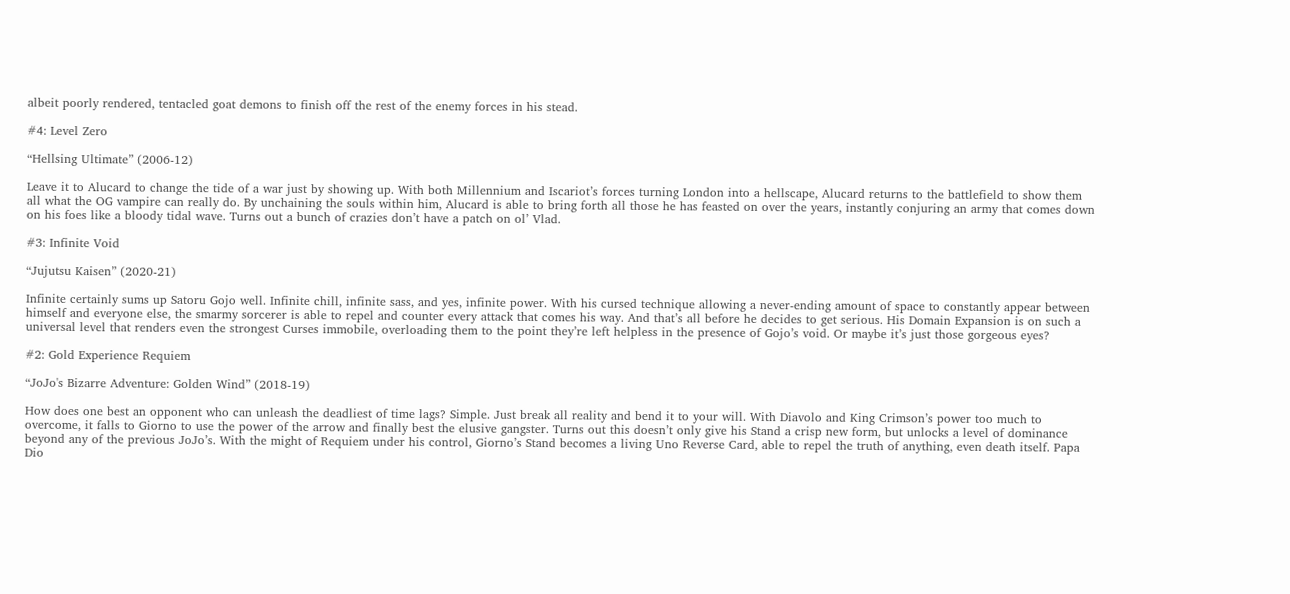albeit poorly rendered, tentacled goat demons to finish off the rest of the enemy forces in his stead.

#4: Level Zero

“Hellsing Ultimate” (2006-12)

Leave it to Alucard to change the tide of a war just by showing up. With both Millennium and Iscariot’s forces turning London into a hellscape, Alucard returns to the battlefield to show them all what the OG vampire can really do. By unchaining the souls within him, Alucard is able to bring forth all those he has feasted on over the years, instantly conjuring an army that comes down on his foes like a bloody tidal wave. Turns out a bunch of crazies don’t have a patch on ol’ Vlad.

#3: Infinite Void

“Jujutsu Kaisen” (2020-21)

Infinite certainly sums up Satoru Gojo well. Infinite chill, infinite sass, and yes, infinite power. With his cursed technique allowing a never-ending amount of space to constantly appear between himself and everyone else, the smarmy sorcerer is able to repel and counter every attack that comes his way. And that’s all before he decides to get serious. His Domain Expansion is on such a universal level that renders even the strongest Curses immobile, overloading them to the point they’re left helpless in the presence of Gojo’s void. Or maybe it’s just those gorgeous eyes?

#2: Gold Experience Requiem

“JoJo's Bizarre Adventure: Golden Wind” (2018-19)

How does one best an opponent who can unleash the deadliest of time lags? Simple. Just break all reality and bend it to your will. With Diavolo and King Crimson’s power too much to overcome, it falls to Giorno to use the power of the arrow and finally best the elusive gangster. Turns out this doesn’t only give his Stand a crisp new form, but unlocks a level of dominance beyond any of the previous JoJo’s. With the might of Requiem under his control, Giorno’s Stand becomes a living Uno Reverse Card, able to repel the truth of anything, even death itself. Papa Dio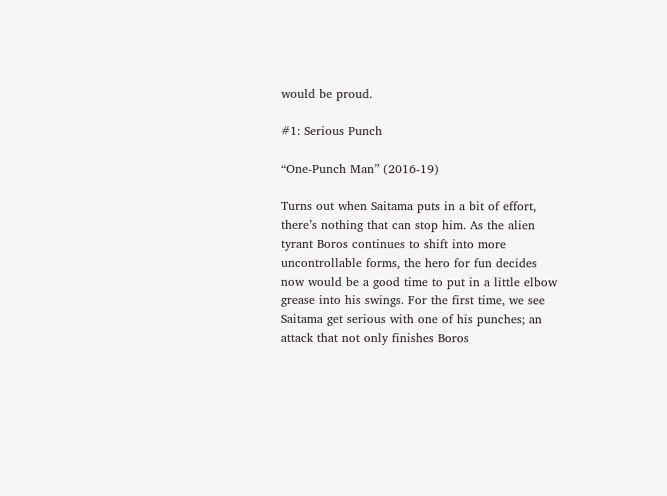would be proud.

#1: Serious Punch

“One-Punch Man” (2016-19)

Turns out when Saitama puts in a bit of effort, there’s nothing that can stop him. As the alien tyrant Boros continues to shift into more uncontrollable forms, the hero for fun decides now would be a good time to put in a little elbow grease into his swings. For the first time, we see Saitama get serious with one of his punches; an attack that not only finishes Boros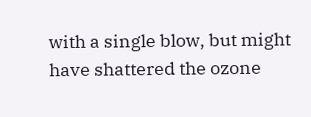with a single blow, but might have shattered the ozone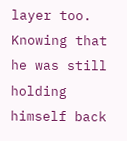layer too. Knowing that he was still holding himself back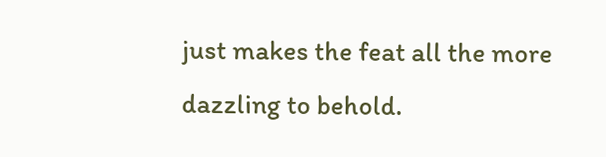just makes the feat all the more dazzling to behold.